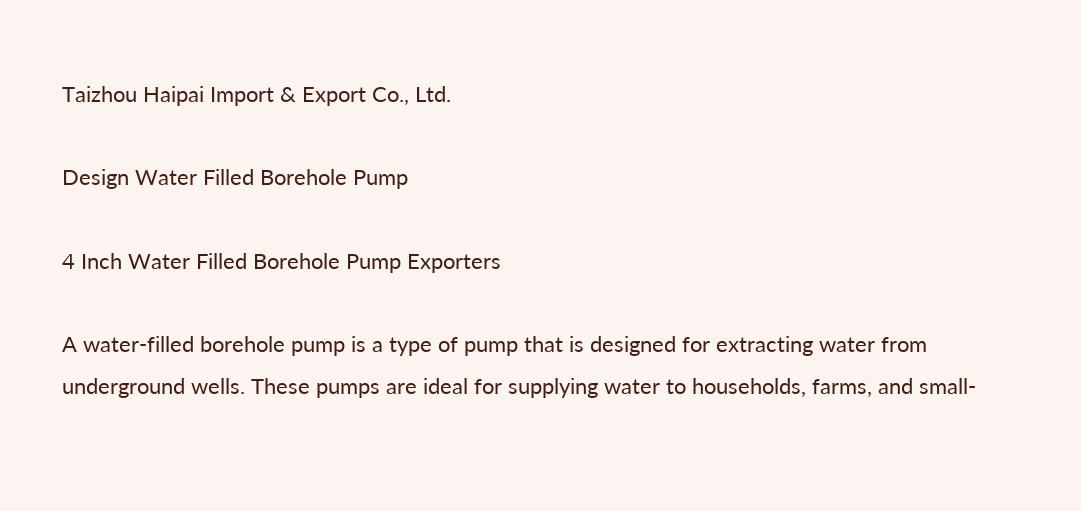Taizhou Haipai Import & Export Co., Ltd.

Design Water Filled Borehole Pump

4 Inch Water Filled Borehole Pump Exporters

A water-filled borehole pump is a type of pump that is designed for extracting water from underground wells. These pumps are ideal for supplying water to households, farms, and small-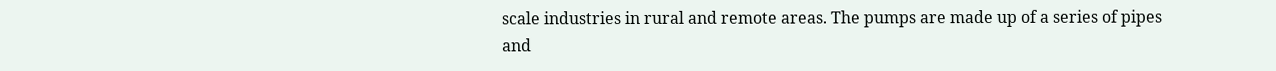scale industries in rural and remote areas. The pumps are made up of a series of pipes and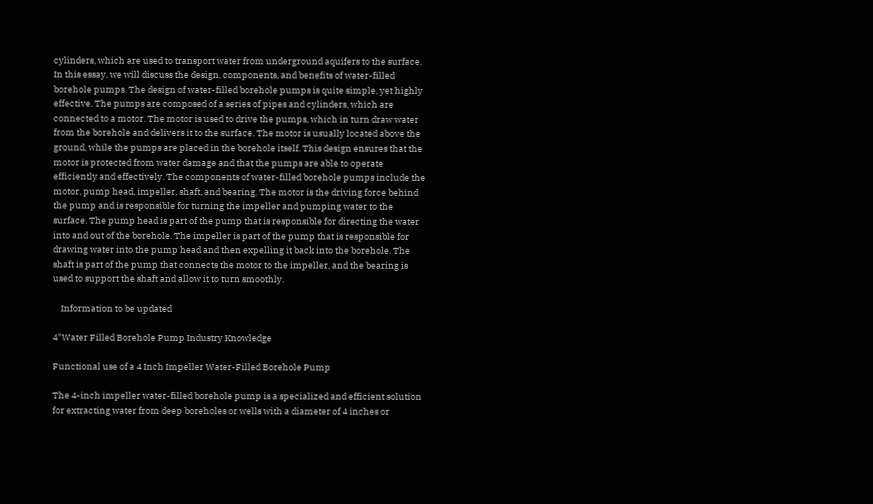cylinders, which are used to transport water from underground aquifers to the surface. In this essay, we will discuss the design, components, and benefits of water-filled borehole pumps. The design of water-filled borehole pumps is quite simple, yet highly effective. The pumps are composed of a series of pipes and cylinders, which are connected to a motor. The motor is used to drive the pumps, which in turn draw water from the borehole and delivers it to the surface. The motor is usually located above the ground, while the pumps are placed in the borehole itself. This design ensures that the motor is protected from water damage and that the pumps are able to operate efficiently and effectively. The components of water-filled borehole pumps include the motor, pump head, impeller, shaft, and bearing. The motor is the driving force behind the pump and is responsible for turning the impeller and pumping water to the surface. The pump head is part of the pump that is responsible for directing the water into and out of the borehole. The impeller is part of the pump that is responsible for drawing water into the pump head and then expelling it back into the borehole. The shaft is part of the pump that connects the motor to the impeller, and the bearing is used to support the shaft and allow it to turn smoothly.

    Information to be updated

4"Water Filled Borehole Pump Industry Knowledge

Functional use of a 4 Inch Impeller Water-Filled Borehole Pump

The 4-inch impeller water-filled borehole pump is a specialized and efficient solution for extracting water from deep boreholes or wells with a diameter of 4 inches or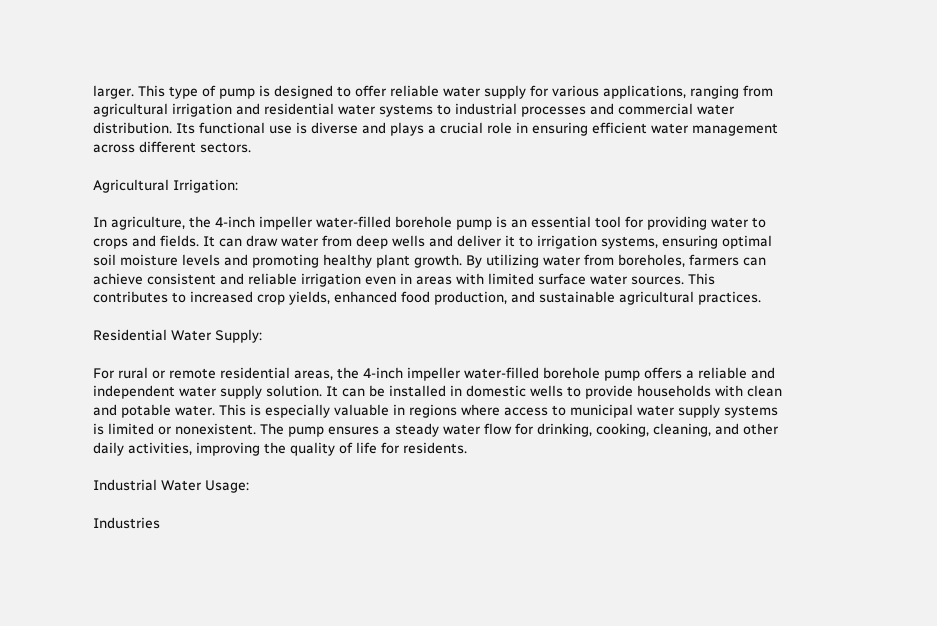larger. This type of pump is designed to offer reliable water supply for various applications, ranging from agricultural irrigation and residential water systems to industrial processes and commercial water distribution. Its functional use is diverse and plays a crucial role in ensuring efficient water management across different sectors.

Agricultural Irrigation:

In agriculture, the 4-inch impeller water-filled borehole pump is an essential tool for providing water to crops and fields. It can draw water from deep wells and deliver it to irrigation systems, ensuring optimal soil moisture levels and promoting healthy plant growth. By utilizing water from boreholes, farmers can achieve consistent and reliable irrigation even in areas with limited surface water sources. This contributes to increased crop yields, enhanced food production, and sustainable agricultural practices.

Residential Water Supply:

For rural or remote residential areas, the 4-inch impeller water-filled borehole pump offers a reliable and independent water supply solution. It can be installed in domestic wells to provide households with clean and potable water. This is especially valuable in regions where access to municipal water supply systems is limited or nonexistent. The pump ensures a steady water flow for drinking, cooking, cleaning, and other daily activities, improving the quality of life for residents.

Industrial Water Usage:

Industries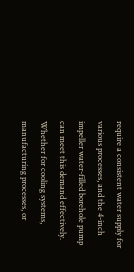require a consistent water supply for various processes, and the 4-inch impeller water-filled borehole pump can meet this demand effectively. Whether for cooling systems, manufacturing processes, or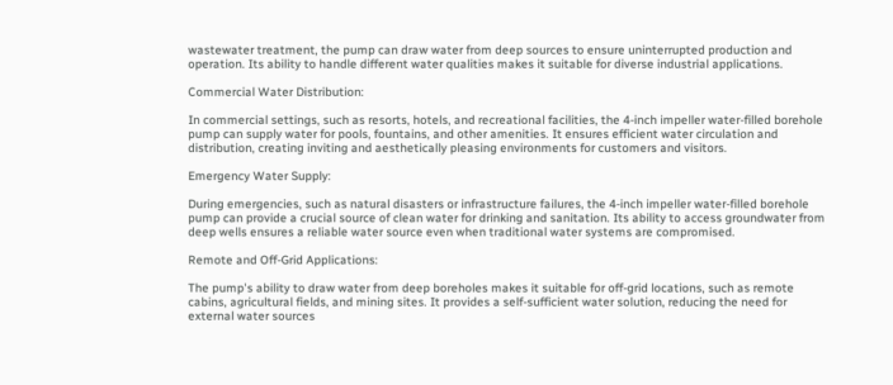wastewater treatment, the pump can draw water from deep sources to ensure uninterrupted production and operation. Its ability to handle different water qualities makes it suitable for diverse industrial applications.

Commercial Water Distribution:

In commercial settings, such as resorts, hotels, and recreational facilities, the 4-inch impeller water-filled borehole pump can supply water for pools, fountains, and other amenities. It ensures efficient water circulation and distribution, creating inviting and aesthetically pleasing environments for customers and visitors.

Emergency Water Supply:

During emergencies, such as natural disasters or infrastructure failures, the 4-inch impeller water-filled borehole pump can provide a crucial source of clean water for drinking and sanitation. Its ability to access groundwater from deep wells ensures a reliable water source even when traditional water systems are compromised.

Remote and Off-Grid Applications:

The pump's ability to draw water from deep boreholes makes it suitable for off-grid locations, such as remote cabins, agricultural fields, and mining sites. It provides a self-sufficient water solution, reducing the need for external water sources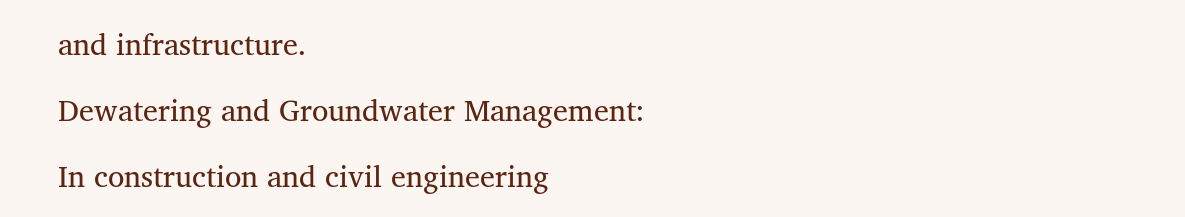and infrastructure.

Dewatering and Groundwater Management:

In construction and civil engineering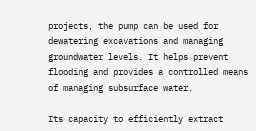projects, the pump can be used for dewatering excavations and managing groundwater levels. It helps prevent flooding and provides a controlled means of managing subsurface water.

Its capacity to efficiently extract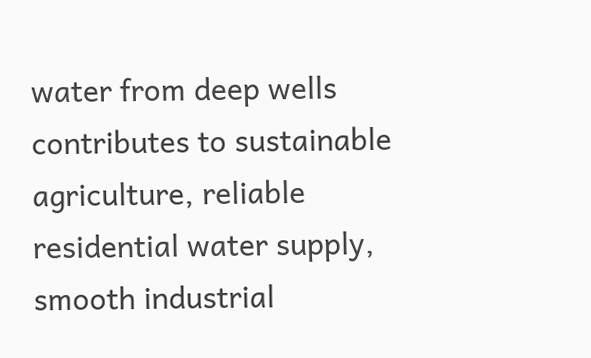water from deep wells contributes to sustainable agriculture, reliable residential water supply, smooth industrial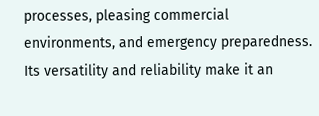processes, pleasing commercial environments, and emergency preparedness. Its versatility and reliability make it an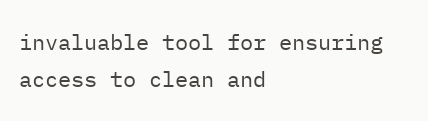invaluable tool for ensuring access to clean and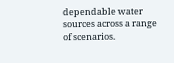dependable water sources across a range of scenarios.